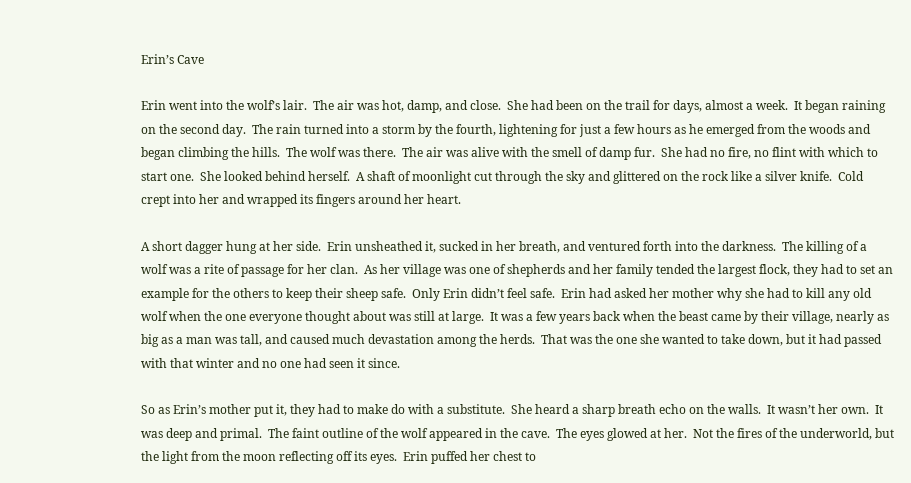Erin’s Cave

Erin went into the wolf’s lair.  The air was hot, damp, and close.  She had been on the trail for days, almost a week.  It began raining on the second day.  The rain turned into a storm by the fourth, lightening for just a few hours as he emerged from the woods and began climbing the hills.  The wolf was there.  The air was alive with the smell of damp fur.  She had no fire, no flint with which to start one.  She looked behind herself.  A shaft of moonlight cut through the sky and glittered on the rock like a silver knife.  Cold crept into her and wrapped its fingers around her heart.

A short dagger hung at her side.  Erin unsheathed it, sucked in her breath, and ventured forth into the darkness.  The killing of a wolf was a rite of passage for her clan.  As her village was one of shepherds and her family tended the largest flock, they had to set an example for the others to keep their sheep safe.  Only Erin didn’t feel safe.  Erin had asked her mother why she had to kill any old wolf when the one everyone thought about was still at large.  It was a few years back when the beast came by their village, nearly as big as a man was tall, and caused much devastation among the herds.  That was the one she wanted to take down, but it had passed with that winter and no one had seen it since.

So as Erin’s mother put it, they had to make do with a substitute.  She heard a sharp breath echo on the walls.  It wasn’t her own.  It was deep and primal.  The faint outline of the wolf appeared in the cave.  The eyes glowed at her.  Not the fires of the underworld, but the light from the moon reflecting off its eyes.  Erin puffed her chest to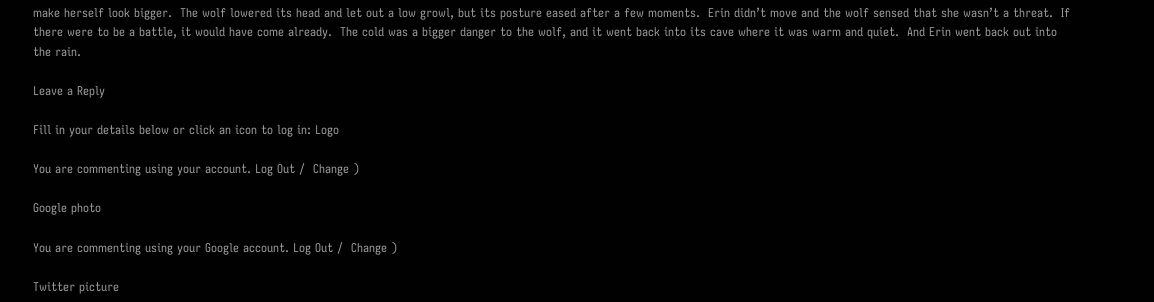make herself look bigger.  The wolf lowered its head and let out a low growl, but its posture eased after a few moments.  Erin didn’t move and the wolf sensed that she wasn’t a threat.  If there were to be a battle, it would have come already.  The cold was a bigger danger to the wolf, and it went back into its cave where it was warm and quiet.  And Erin went back out into the rain.

Leave a Reply

Fill in your details below or click an icon to log in: Logo

You are commenting using your account. Log Out /  Change )

Google photo

You are commenting using your Google account. Log Out /  Change )

Twitter picture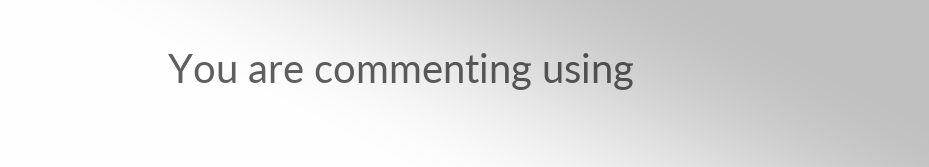You are commenting using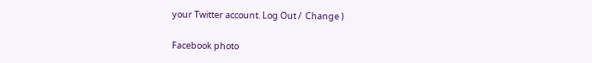your Twitter account. Log Out /  Change )

Facebook photo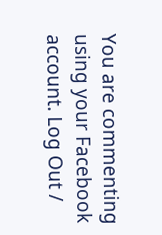You are commenting using your Facebook account. Log Out /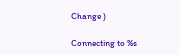Change )

Connecting to %s